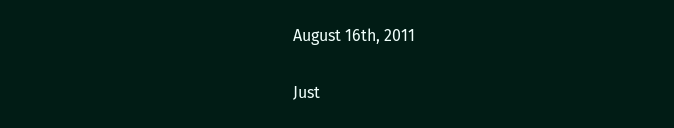August 16th, 2011


Just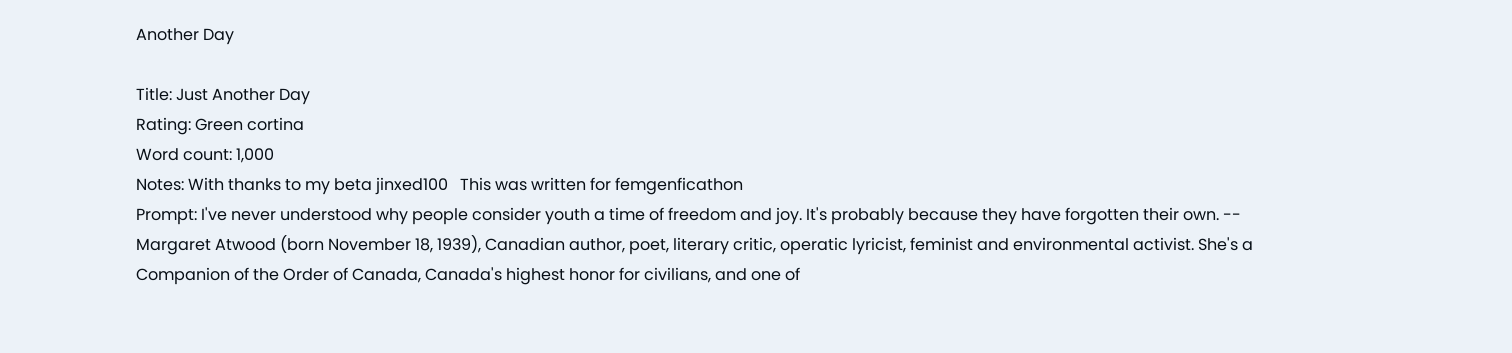Another Day

Title: Just Another Day
Rating: Green cortina
Word count: 1,000
Notes: With thanks to my beta jinxed100   This was written for femgenficathon
Prompt: I've never understood why people consider youth a time of freedom and joy. It's probably because they have forgotten their own. -- Margaret Atwood (born November 18, 1939), Canadian author, poet, literary critic, operatic lyricist, feminist and environmental activist. She's a Companion of the Order of Canada, Canada's highest honor for civilians, and one of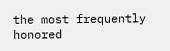the most frequently honored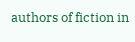authors of fiction in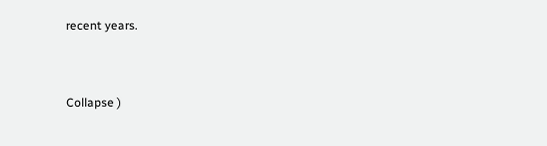recent years.


Collapse )